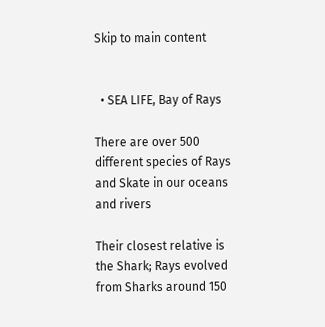Skip to main content


  • SEA LIFE, Bay of Rays

There are over 500 different species of Rays and Skate in our oceans and rivers

Their closest relative is the Shark; Rays evolved from Sharks around 150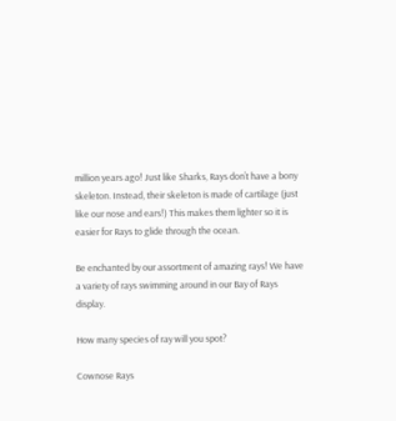million years ago! Just like Sharks, Rays don’t have a bony skeleton. Instead, their skeleton is made of cartilage (just like our nose and ears!) This makes them lighter so it is easier for Rays to glide through the ocean.

Be enchanted by our assortment of amazing rays! We have a variety of rays swimming around in our Bay of Rays display.

How many species of ray will you spot?

Cownose Rays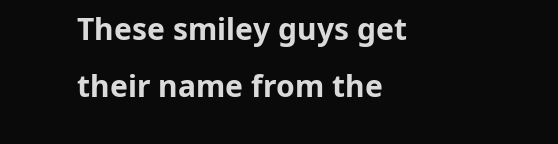These smiley guys get their name from the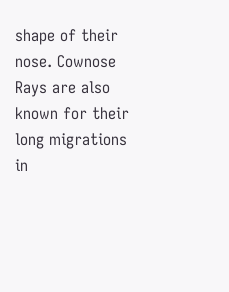shape of their nose. Cownose Rays are also known for their long migrations in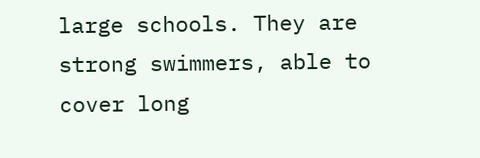large schools. They are strong swimmers, able to cover long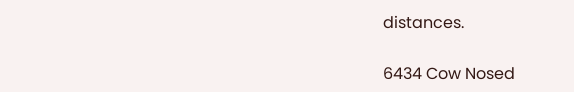distances.

6434 Cow Nosed